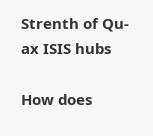Strenth of Qu-ax ISIS hubs

How does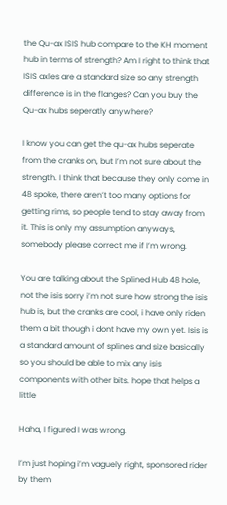the Qu-ax ISIS hub compare to the KH moment hub in terms of strength? Am I right to think that ISIS axles are a standard size so any strength difference is in the flanges? Can you buy the Qu-ax hubs seperatly anywhere?

I know you can get the qu-ax hubs seperate from the cranks on, but I’m not sure about the strength. I think that because they only come in 48 spoke, there aren’t too many options for getting rims, so people tend to stay away from it. This is only my assumption anyways, somebody please correct me if I’m wrong.

You are talking about the Splined Hub 48 hole, not the isis sorry i’m not sure how strong the isis hub is, but the cranks are cool, i have only riden them a bit though i dont have my own yet. Isis is a standard amount of splines and size basically so you should be able to mix any isis components with other bits. hope that helps a little

Haha, I figured I was wrong.

I’m just hoping i’m vaguely right, sponsored rider by them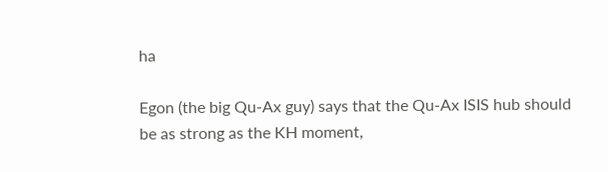ha

Egon (the big Qu-Ax guy) says that the Qu-Ax ISIS hub should be as strong as the KH moment,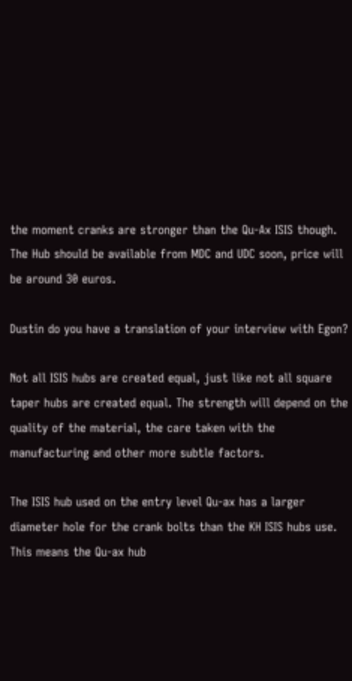the moment cranks are stronger than the Qu-Ax ISIS though. The Hub should be available from MDC and UDC soon, price will be around 30 euros.

Dustin do you have a translation of your interview with Egon?

Not all ISIS hubs are created equal, just like not all square taper hubs are created equal. The strength will depend on the quality of the material, the care taken with the manufacturing and other more subtle factors.

The ISIS hub used on the entry level Qu-ax has a larger diameter hole for the crank bolts than the KH ISIS hubs use. This means the Qu-ax hub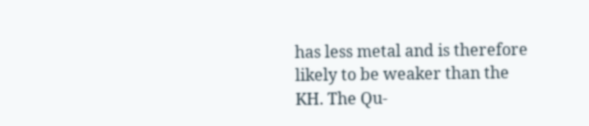has less metal and is therefore likely to be weaker than the KH. The Qu-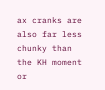ax cranks are also far less chunky than the KH moment or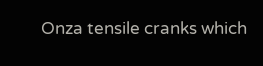Onza tensile cranks which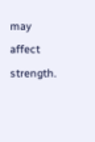may affect strength.